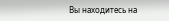Вы находитесь на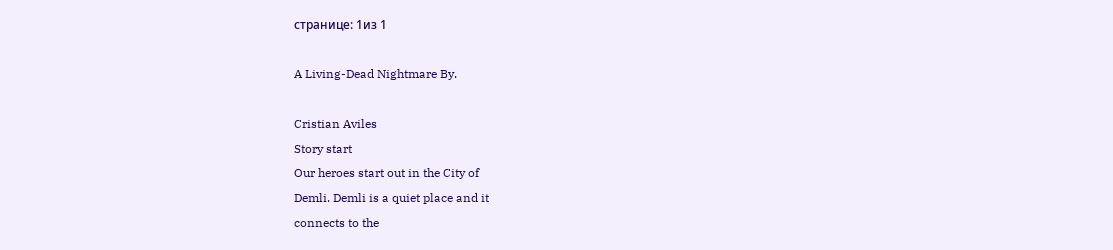странице: 1из 1

A Living-Dead Nightmare By.

Cristian Aviles
Story start
Our heroes start out in the City of
Demli. Demli is a quiet place and it
connects to the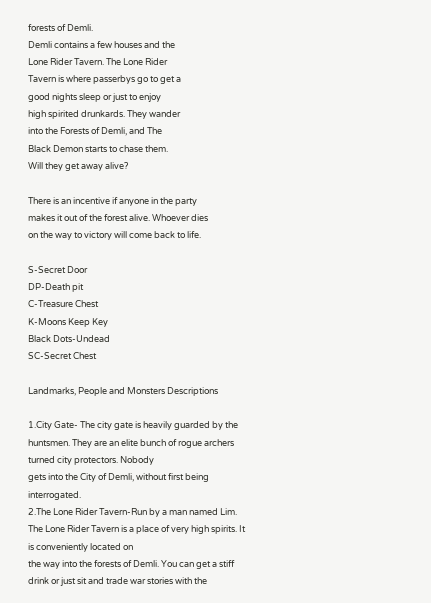forests of Demli.
Demli contains a few houses and the
Lone Rider Tavern. The Lone Rider
Tavern is where passerbys go to get a
good nights sleep or just to enjoy
high spirited drunkards. They wander
into the Forests of Demli, and The
Black Demon starts to chase them.
Will they get away alive?

There is an incentive if anyone in the party
makes it out of the forest alive. Whoever dies
on the way to victory will come back to life.

S-Secret Door
DP-Death pit
C-Treasure Chest
K-Moons Keep Key
Black Dots-Undead
SC-Secret Chest

Landmarks, People and Monsters Descriptions

1.City Gate- The city gate is heavily guarded by the huntsmen. They are an elite bunch of rogue archers turned city protectors. Nobody
gets into the City of Demli, without first being interrogated.
2.The Lone Rider Tavern-Run by a man named Lim. The Lone Rider Tavern is a place of very high spirits. It is conveniently located on
the way into the forests of Demli. You can get a stiff drink or just sit and trade war stories with the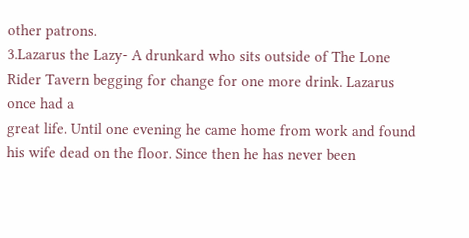other patrons.
3.Lazarus the Lazy- A drunkard who sits outside of The Lone Rider Tavern begging for change for one more drink. Lazarus once had a
great life. Until one evening he came home from work and found his wife dead on the floor. Since then he has never been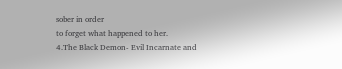sober in order
to forget what happened to her.
4.The Black Demon- Evil Incarnate and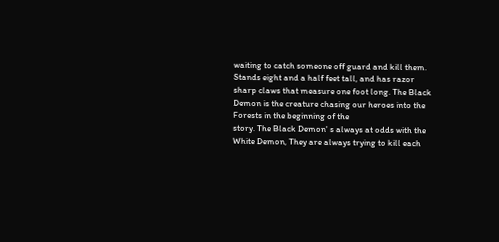waiting to catch someone off guard and kill them. Stands eight and a half feet tall, and has razor
sharp claws that measure one foot long. The Black Demon is the creature chasing our heroes into the Forests in the beginning of the
story. The Black Demon' s always at odds with the White Demon, They are always trying to kill each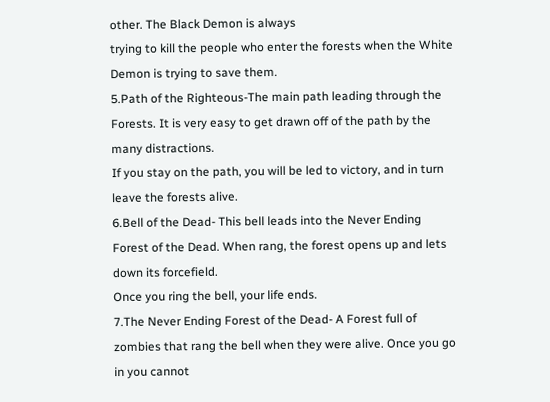other. The Black Demon is always
trying to kill the people who enter the forests when the White Demon is trying to save them.
5.Path of the Righteous-The main path leading through the Forests. It is very easy to get drawn off of the path by the many distractions.
If you stay on the path, you will be led to victory, and in turn leave the forests alive.
6.Bell of the Dead- This bell leads into the Never Ending Forest of the Dead. When rang, the forest opens up and lets down its forcefield.
Once you ring the bell, your life ends.
7.The Never Ending Forest of the Dead- A Forest full of zombies that rang the bell when they were alive. Once you go in you cannot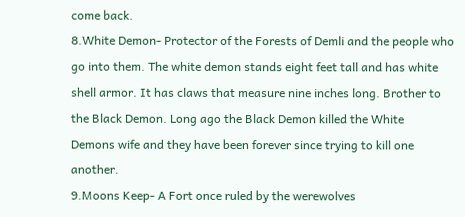come back.
8.White Demon- Protector of the Forests of Demli and the people who go into them. The white demon stands eight feet tall and has white
shell armor. It has claws that measure nine inches long. Brother to the Black Demon. Long ago the Black Demon killed the White
Demons wife and they have been forever since trying to kill one another.
9.Moons Keep- A Fort once ruled by the werewolves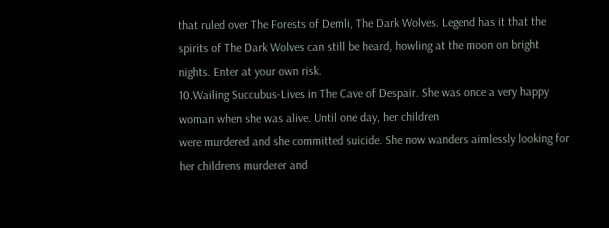that ruled over The Forests of Demli, The Dark Wolves. Legend has it that the
spirits of The Dark Wolves can still be heard, howling at the moon on bright nights. Enter at your own risk.
10.Wailing Succubus-Lives in The Cave of Despair. She was once a very happy woman when she was alive. Until one day, her children
were murdered and she committed suicide. She now wanders aimlessly looking for her childrens murderer and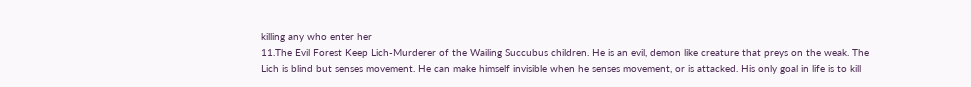killing any who enter her
11.The Evil Forest Keep Lich-Murderer of the Wailing Succubus children. He is an evil, demon like creature that preys on the weak. The
Lich is blind but senses movement. He can make himself invisible when he senses movement, or is attacked. His only goal in life is to kill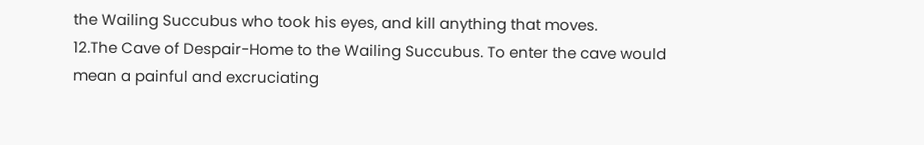the Wailing Succubus who took his eyes, and kill anything that moves.
12.The Cave of Despair-Home to the Wailing Succubus. To enter the cave would mean a painful and excruciating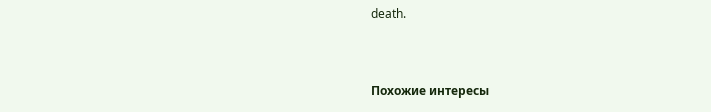death.


Похожие интересы